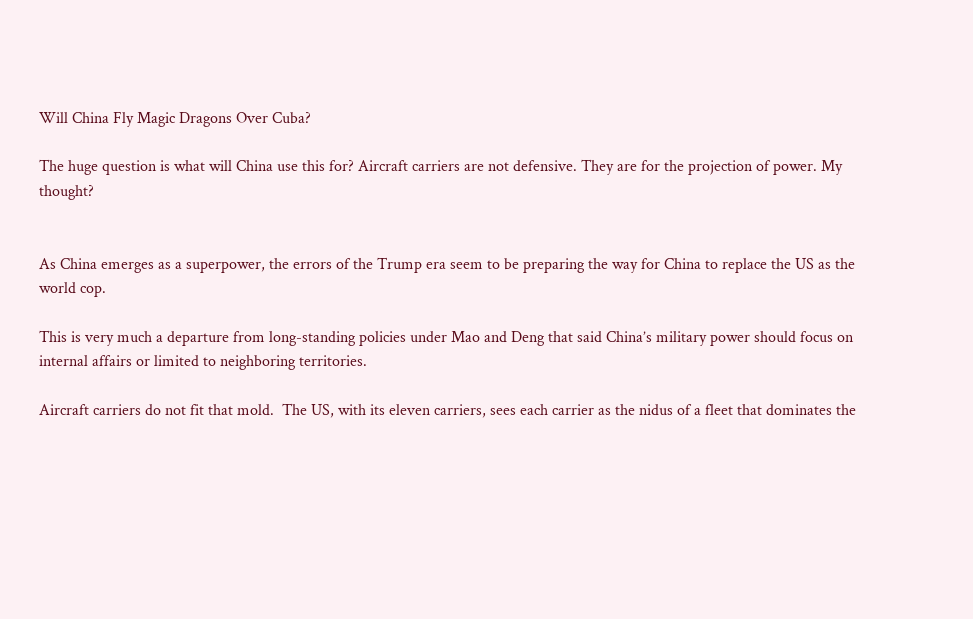Will China Fly Magic Dragons Over Cuba?

The huge question is what will China use this for? Aircraft carriers are not defensive. They are for the projection of power. My thought?


As China emerges as a superpower, the errors of the Trump era seem to be preparing the way for China to replace the US as the world cop.

This is very much a departure from long-standing policies under Mao and Deng that said China’s military power should focus on internal affairs or limited to neighboring territories.

Aircraft carriers do not fit that mold.  The US, with its eleven carriers, sees each carrier as the nidus of a fleet that dominates the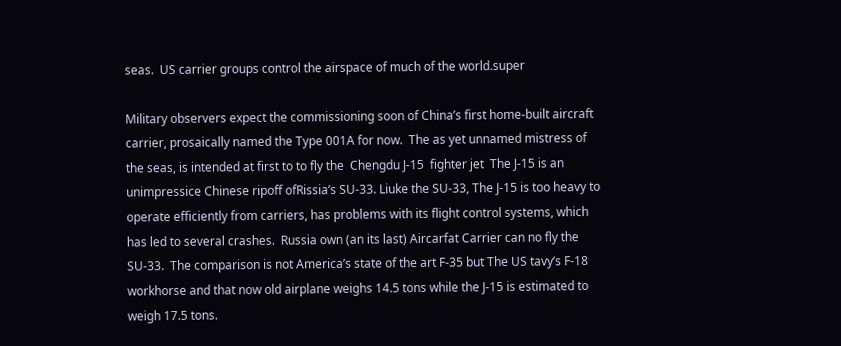seas.  US carrier groups control the airspace of much of the world.super

Military observers expect the commissioning soon of China’s first home-built aircraft carrier, prosaically named the Type 001A for now.  The as yet unnamed mistress of the seas, is intended at first to to fly the  Chengdu J-15  fighter jet  The J-15 is an unimpressice Chinese ripoff ofRissia’s SU-33. Liuke the SU-33, The J-15 is too heavy to operate efficiently from carriers, has problems with its flight control systems, which has led to several crashes.  Russia own (an its last) Aircarfat Carrier can no fly the SU-33.  The comparison is not America’s state of the art F-35 but The US tavy’s F-18 workhorse and that now old airplane weighs 14.5 tons while the J-15 is estimated to weigh 17.5 tons.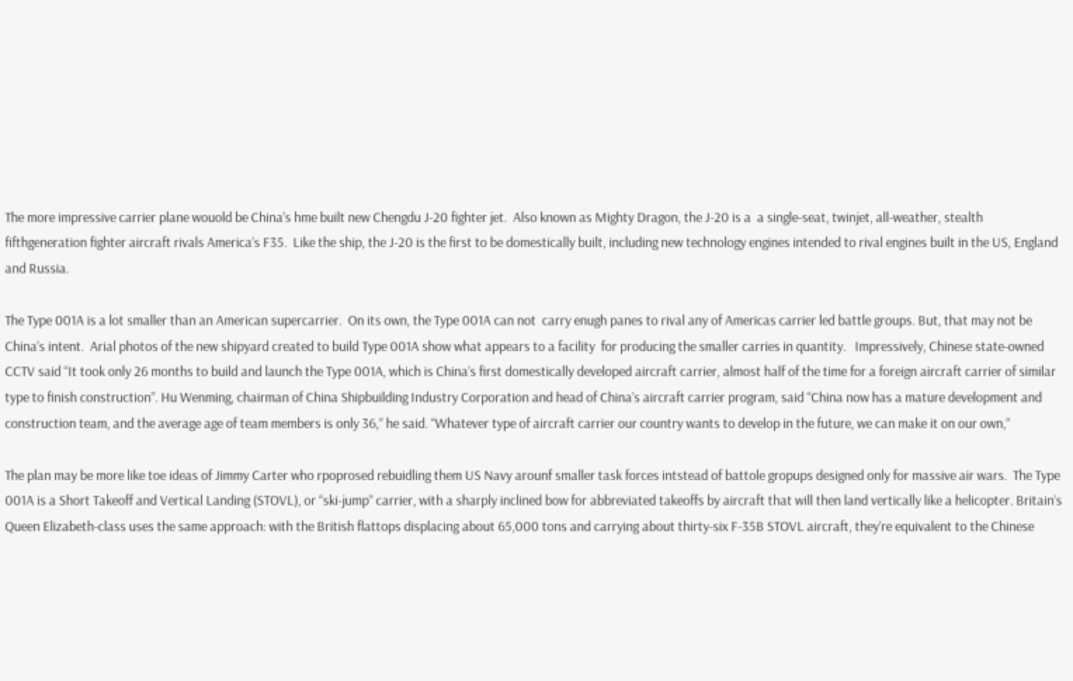The more impressive carrier plane wouold be China’s hme built new Chengdu J-20 fighter jet.  Also known as Mighty Dragon, the J-20 is a  a single-seat, twinjet, all-weather, stealth fifthgeneration fighter aircraft rivals America’s F35.  Like the ship, the J-20 is the first to be domestically built, including new technology engines intended to rival engines built in the US, England and Russia.

The Type 001A is a lot smaller than an American supercarrier.  On its own, the Type 001A can not  carry enugh panes to rival any of Americas carrier led battle groups. But, that may not be China’s intent.  Arial photos of the new shipyard created to build Type 001A show what appears to a facility  for producing the smaller carries in quantity.   Impressively, Chinese state-owned CCTV said “It took only 26 months to build and launch the Type 001A, which is China’s first domestically developed aircraft carrier, almost half of the time for a foreign aircraft carrier of similar type to finish construction”. Hu Wenming, chairman of China Shipbuilding Industry Corporation and head of China’s aircraft carrier program, said “China now has a mature development and construction team, and the average age of team members is only 36,” he said. “Whatever type of aircraft carrier our country wants to develop in the future, we can make it on our own,”

The plan may be more like toe ideas of Jimmy Carter who rpoprosed rebuidling them US Navy arounf smaller task forces intstead of battole gropups designed only for massive air wars.  The Type 001A is a Short Takeoff and Vertical Landing (STOVL), or “ski-jump” carrier, with a sharply inclined bow for abbreviated takeoffs by aircraft that will then land vertically like a helicopter. Britain’s Queen Elizabeth-class uses the same approach: with the British flattops displacing about 65,000 tons and carrying about thirty-six F-35B STOVL aircraft, they’re equivalent to the Chinese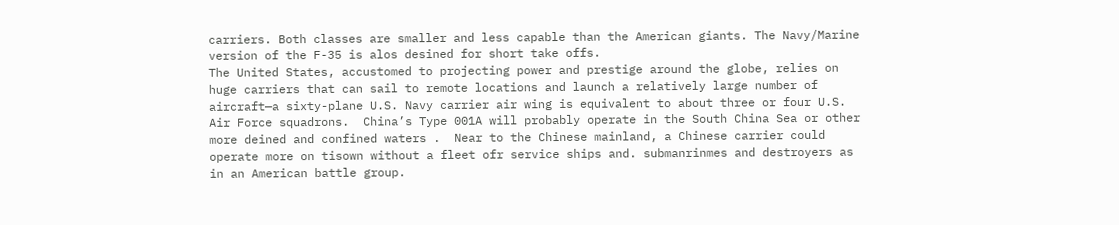carriers. Both classes are smaller and less capable than the American giants. The Navy/Marine version of the F-35 is alos desined for short take offs.
The United States, accustomed to projecting power and prestige around the globe, relies on huge carriers that can sail to remote locations and launch a relatively large number of aircraft—a sixty-plane U.S. Navy carrier air wing is equivalent to about three or four U.S. Air Force squadrons.  China’s Type 001A will probably operate in the South China Sea or other more deined and confined waters .  Near to the Chinese mainland, a Chinese carrier could operate more on tisown without a fleet ofr service ships and. submanrinmes and destroyers as in an American battle group.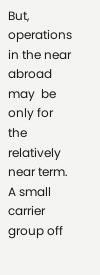But, operations in the near abroad may  be only for the relatively near term.  A small carrier group off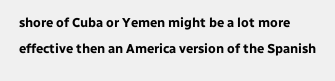shore of Cuba or Yemen might be a lot more effective then an America version of the Spanish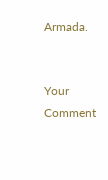Armada.


Your Comment